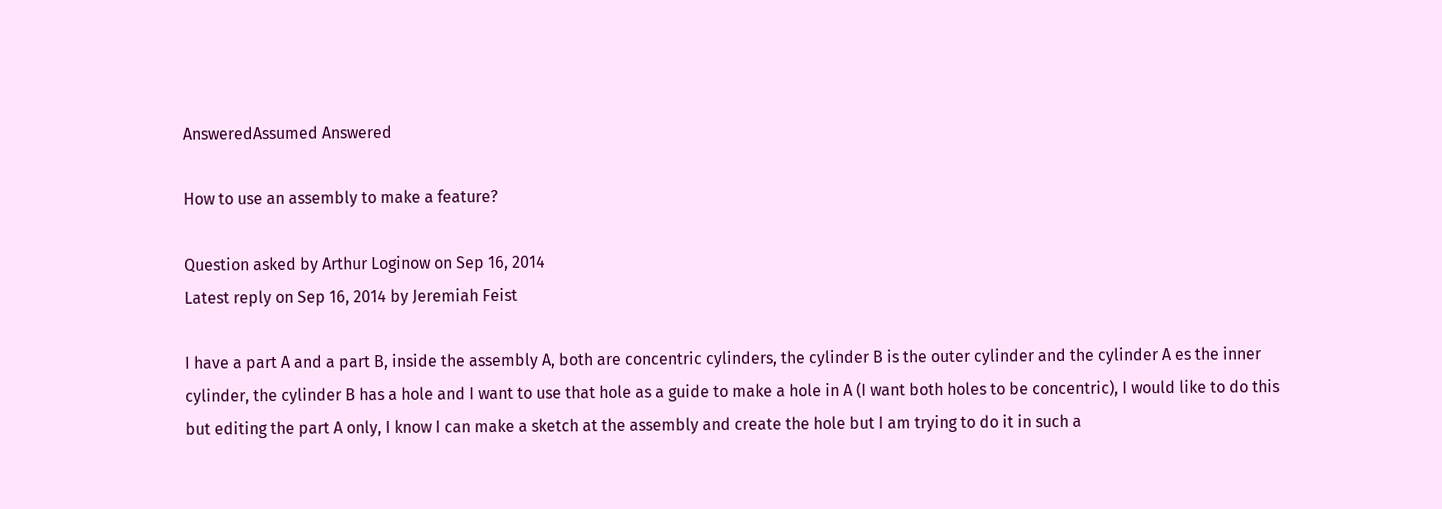AnsweredAssumed Answered

How to use an assembly to make a feature?

Question asked by Arthur Loginow on Sep 16, 2014
Latest reply on Sep 16, 2014 by Jeremiah Feist

I have a part A and a part B, inside the assembly A, both are concentric cylinders, the cylinder B is the outer cylinder and the cylinder A es the inner cylinder, the cylinder B has a hole and I want to use that hole as a guide to make a hole in A (I want both holes to be concentric), I would like to do this but editing the part A only, I know I can make a sketch at the assembly and create the hole but I am trying to do it in such a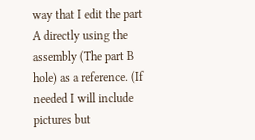way that I edit the part A directly using the assembly (The part B hole) as a reference. (If needed I will include pictures but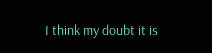I think my doubt it is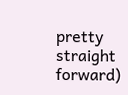pretty straight forward)